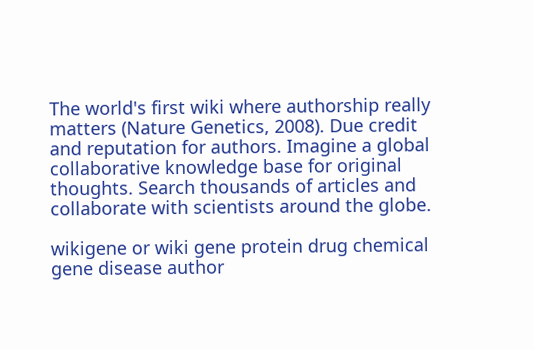The world's first wiki where authorship really matters (Nature Genetics, 2008). Due credit and reputation for authors. Imagine a global collaborative knowledge base for original thoughts. Search thousands of articles and collaborate with scientists around the globe.

wikigene or wiki gene protein drug chemical gene disease author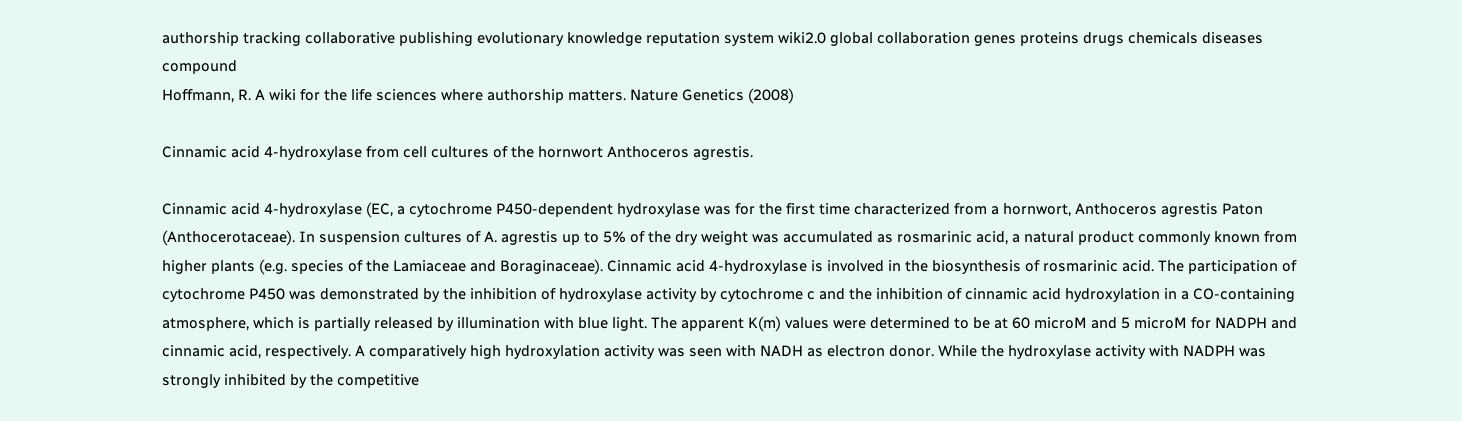authorship tracking collaborative publishing evolutionary knowledge reputation system wiki2.0 global collaboration genes proteins drugs chemicals diseases compound
Hoffmann, R. A wiki for the life sciences where authorship matters. Nature Genetics (2008)

Cinnamic acid 4-hydroxylase from cell cultures of the hornwort Anthoceros agrestis.

Cinnamic acid 4-hydroxylase (EC, a cytochrome P450-dependent hydroxylase was for the first time characterized from a hornwort, Anthoceros agrestis Paton (Anthocerotaceae). In suspension cultures of A. agrestis up to 5% of the dry weight was accumulated as rosmarinic acid, a natural product commonly known from higher plants (e.g. species of the Lamiaceae and Boraginaceae). Cinnamic acid 4-hydroxylase is involved in the biosynthesis of rosmarinic acid. The participation of cytochrome P450 was demonstrated by the inhibition of hydroxylase activity by cytochrome c and the inhibition of cinnamic acid hydroxylation in a CO-containing atmosphere, which is partially released by illumination with blue light. The apparent K(m) values were determined to be at 60 microM and 5 microM for NADPH and cinnamic acid, respectively. A comparatively high hydroxylation activity was seen with NADH as electron donor. While the hydroxylase activity with NADPH was strongly inhibited by the competitive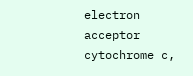electron acceptor cytochrome c,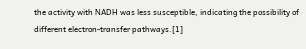the activity with NADH was less susceptible, indicating the possibility of different electron-transfer pathways.[1]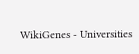WikiGenes - Universities